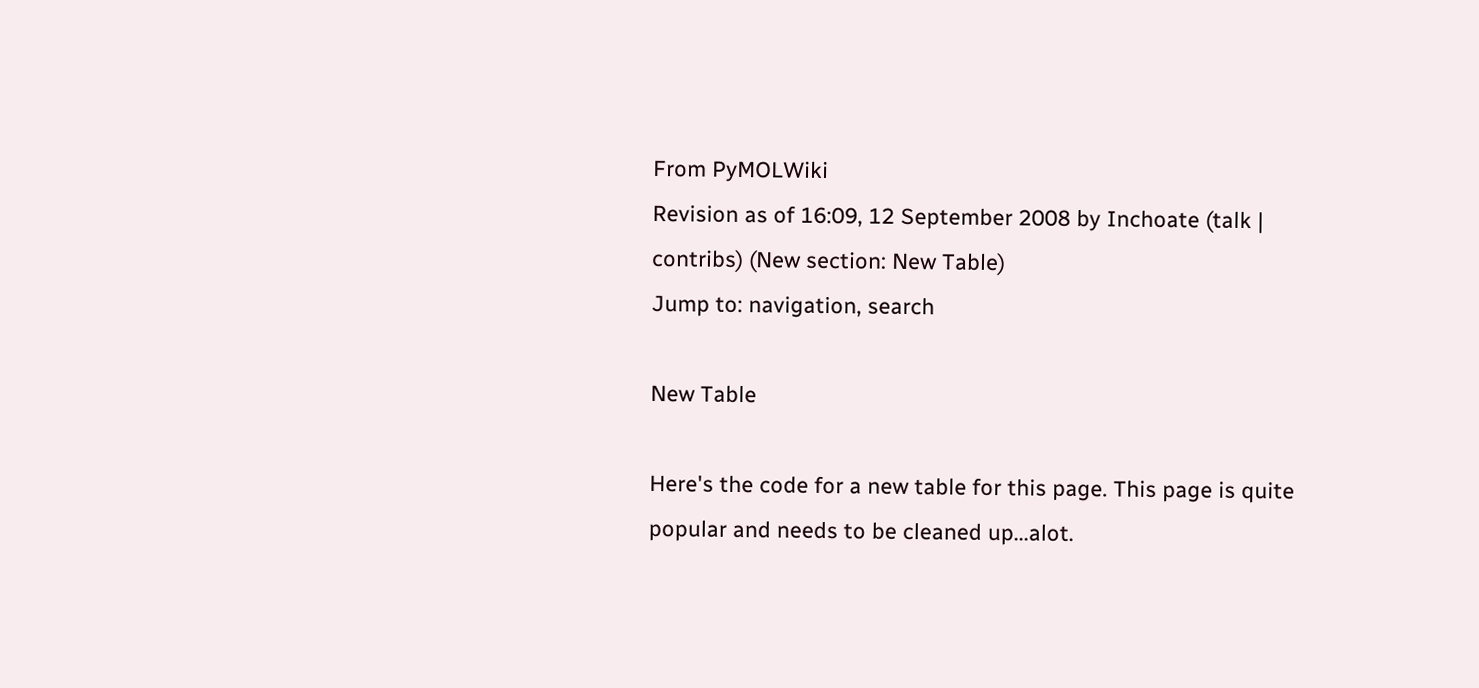From PyMOLWiki
Revision as of 16:09, 12 September 2008 by Inchoate (talk | contribs) (New section: New Table)
Jump to: navigation, search

New Table

Here's the code for a new table for this page. This page is quite popular and needs to be cleaned up...alot.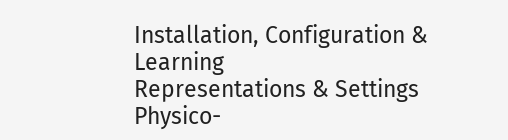Installation, Configuration & Learning
Representations & Settings
Physico-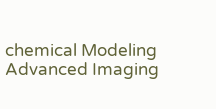chemical Modeling
Advanced Imaging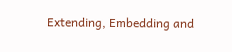Extending, Embedding and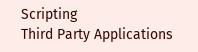Scripting
Third Party Applications